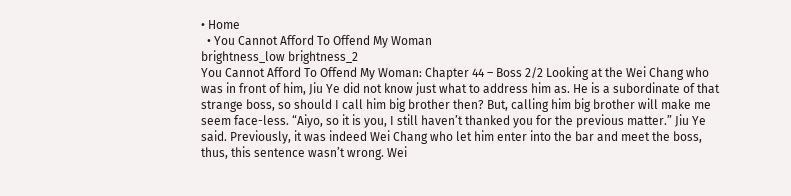• Home
  • You Cannot Afford To Offend My Woman
brightness_low brightness_2
You Cannot Afford To Offend My Woman: Chapter 44 – Boss 2/2 Looking at the Wei Chang who was in front of him, Jiu Ye did not know just what to address him as. He is a subordinate of that strange boss, so should I call him big brother then? But, calling him big brother will make me seem face-less. “Aiyo, so it is you, I still haven’t thanked you for the previous matter.” Jiu Ye said. Previously, it was indeed Wei Chang who let him enter into the bar and meet the boss, thus, this sentence wasn’t wrong. Wei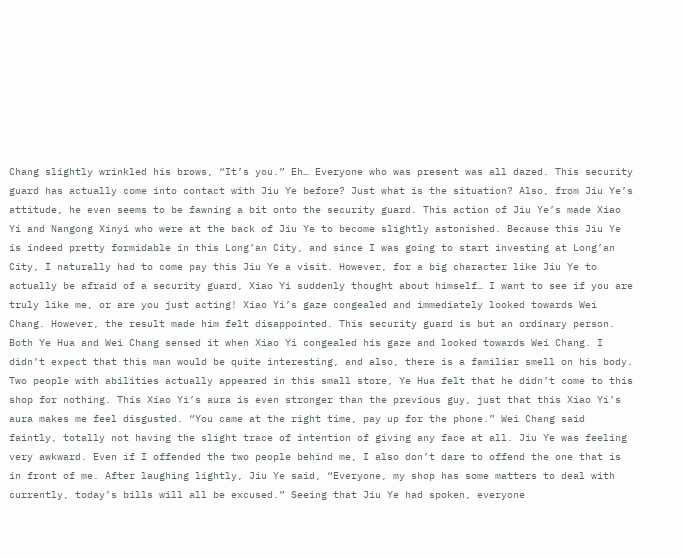Chang slightly wrinkled his brows, “It’s you.” Eh… Everyone who was present was all dazed. This security guard has actually come into contact with Jiu Ye before? Just what is the situation? Also, from Jiu Ye’s attitude, he even seems to be fawning a bit onto the security guard. This action of Jiu Ye’s made Xiao Yi and Nangong Xinyi who were at the back of Jiu Ye to become slightly astonished. Because this Jiu Ye is indeed pretty formidable in this Long’an City, and since I was going to start investing at Long’an City, I naturally had to come pay this Jiu Ye a visit. However, for a big character like Jiu Ye to actually be afraid of a security guard, Xiao Yi suddenly thought about himself… I want to see if you are truly like me, or are you just acting! Xiao Yi’s gaze congealed and immediately looked towards Wei Chang. However, the result made him felt disappointed. This security guard is but an ordinary person. Both Ye Hua and Wei Chang sensed it when Xiao Yi congealed his gaze and looked towards Wei Chang. I didn’t expect that this man would be quite interesting, and also, there is a familiar smell on his body. Two people with abilities actually appeared in this small store, Ye Hua felt that he didn’t come to this shop for nothing. This Xiao Yi’s aura is even stronger than the previous guy, just that this Xiao Yi’s aura makes me feel disgusted. “You came at the right time, pay up for the phone.” Wei Chang said faintly, totally not having the slight trace of intention of giving any face at all. Jiu Ye was feeling very awkward. Even if I offended the two people behind me, I also don’t dare to offend the one that is in front of me. After laughing lightly, Jiu Ye said, “Everyone, my shop has some matters to deal with currently, today’s bills will all be excused.” Seeing that Jiu Ye had spoken, everyone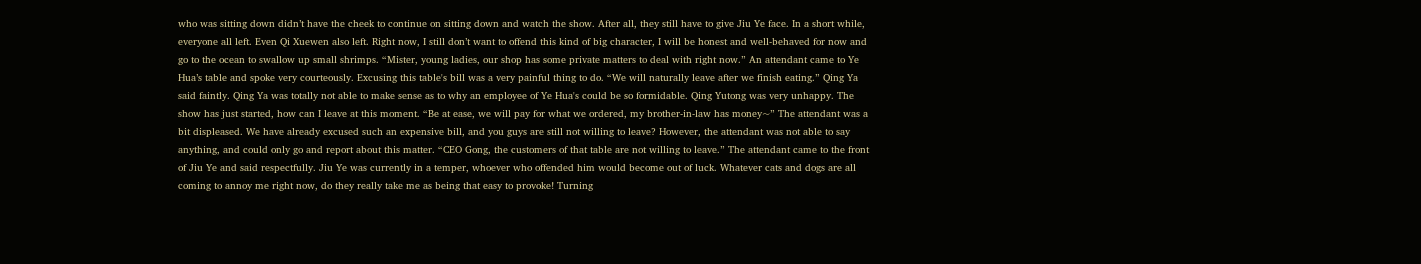who was sitting down didn’t have the cheek to continue on sitting down and watch the show. After all, they still have to give Jiu Ye face. In a short while, everyone all left. Even Qi Xuewen also left. Right now, I still don’t want to offend this kind of big character, I will be honest and well-behaved for now and go to the ocean to swallow up small shrimps. “Mister, young ladies, our shop has some private matters to deal with right now.” An attendant came to Ye Hua’s table and spoke very courteously. Excusing this table's bill was a very painful thing to do. “We will naturally leave after we finish eating.” Qing Ya said faintly. Qing Ya was totally not able to make sense as to why an employee of Ye Hua's could be so formidable. Qing Yutong was very unhappy. The show has just started, how can I leave at this moment. “Be at ease, we will pay for what we ordered, my brother-in-law has money~” The attendant was a bit displeased. We have already excused such an expensive bill, and you guys are still not willing to leave? However, the attendant was not able to say anything, and could only go and report about this matter. “CEO Gong, the customers of that table are not willing to leave.” The attendant came to the front of Jiu Ye and said respectfully. Jiu Ye was currently in a temper, whoever who offended him would become out of luck. Whatever cats and dogs are all coming to annoy me right now, do they really take me as being that easy to provoke! Turning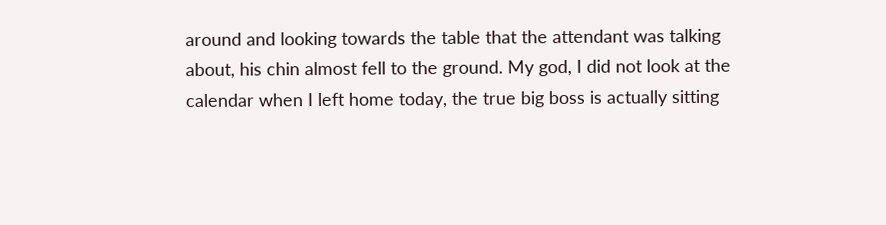around and looking towards the table that the attendant was talking about, his chin almost fell to the ground. My god, I did not look at the calendar when I left home today, the true big boss is actually sitting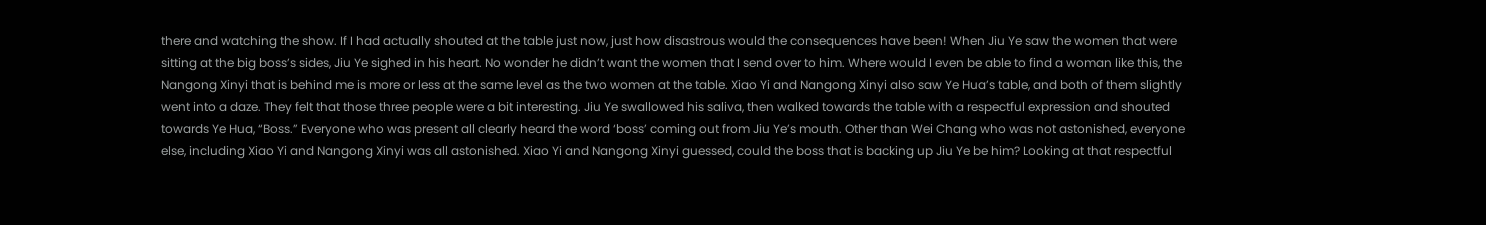there and watching the show. If I had actually shouted at the table just now, just how disastrous would the consequences have been! When Jiu Ye saw the women that were sitting at the big boss’s sides, Jiu Ye sighed in his heart. No wonder he didn’t want the women that I send over to him. Where would I even be able to find a woman like this, the Nangong Xinyi that is behind me is more or less at the same level as the two women at the table. Xiao Yi and Nangong Xinyi also saw Ye Hua’s table, and both of them slightly went into a daze. They felt that those three people were a bit interesting. Jiu Ye swallowed his saliva, then walked towards the table with a respectful expression and shouted towards Ye Hua, “Boss.” Everyone who was present all clearly heard the word ‘boss’ coming out from Jiu Ye’s mouth. Other than Wei Chang who was not astonished, everyone else, including Xiao Yi and Nangong Xinyi was all astonished. Xiao Yi and Nangong Xinyi guessed, could the boss that is backing up Jiu Ye be him? Looking at that respectful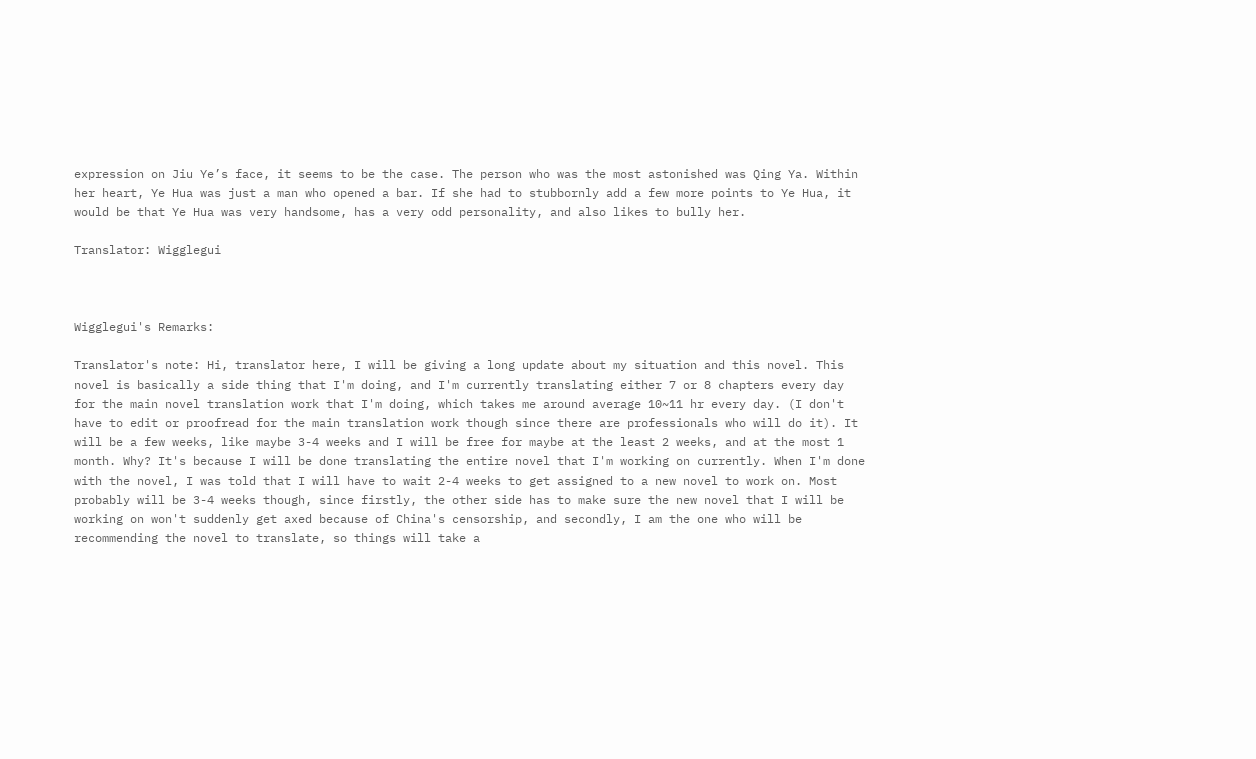expression on Jiu Ye’s face, it seems to be the case. The person who was the most astonished was Qing Ya. Within her heart, Ye Hua was just a man who opened a bar. If she had to stubbornly add a few more points to Ye Hua, it would be that Ye Hua was very handsome, has a very odd personality, and also likes to bully her.

Translator: Wigglegui



Wigglegui's Remarks:

Translator's note: Hi, translator here, I will be giving a long update about my situation and this novel. This novel is basically a side thing that I'm doing, and I'm currently translating either 7 or 8 chapters every day for the main novel translation work that I'm doing, which takes me around average 10~11 hr every day. (I don't have to edit or proofread for the main translation work though since there are professionals who will do it). It will be a few weeks, like maybe 3-4 weeks and I will be free for maybe at the least 2 weeks, and at the most 1 month. Why? It's because I will be done translating the entire novel that I'm working on currently. When I'm done with the novel, I was told that I will have to wait 2-4 weeks to get assigned to a new novel to work on. Most probably will be 3-4 weeks though, since firstly, the other side has to make sure the new novel that I will be working on won't suddenly get axed because of China's censorship, and secondly, I am the one who will be recommending the novel to translate, so things will take a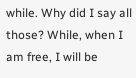while. Why did I say all those? While, when I am free, I will be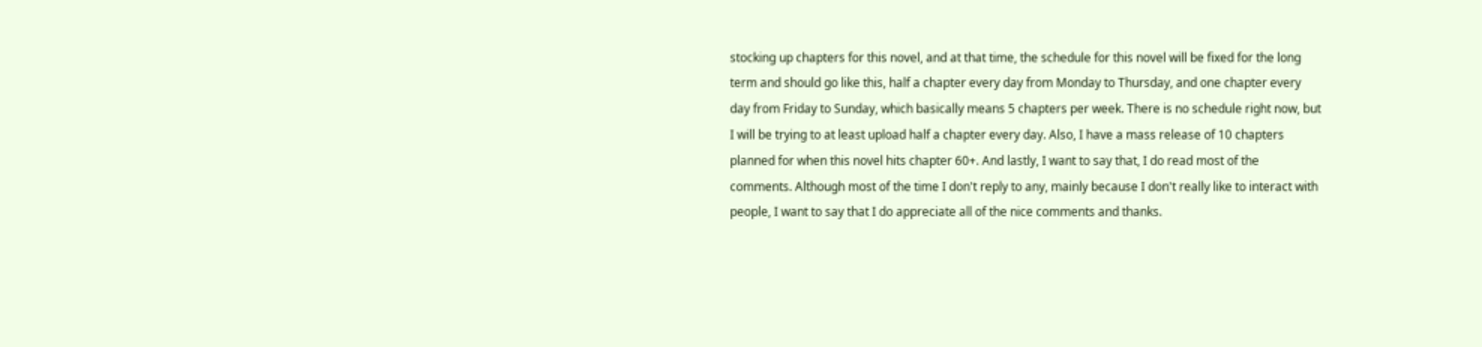stocking up chapters for this novel, and at that time, the schedule for this novel will be fixed for the long term and should go like this, half a chapter every day from Monday to Thursday, and one chapter every day from Friday to Sunday, which basically means 5 chapters per week. There is no schedule right now, but I will be trying to at least upload half a chapter every day. Also, I have a mass release of 10 chapters planned for when this novel hits chapter 60+. And lastly, I want to say that, I do read most of the comments. Although most of the time I don't reply to any, mainly because I don't really like to interact with people, I want to say that I do appreciate all of the nice comments and thanks.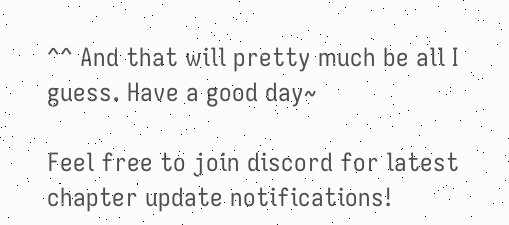^^ And that will pretty much be all I guess. Have a good day~

Feel free to join discord for latest chapter update notifications!